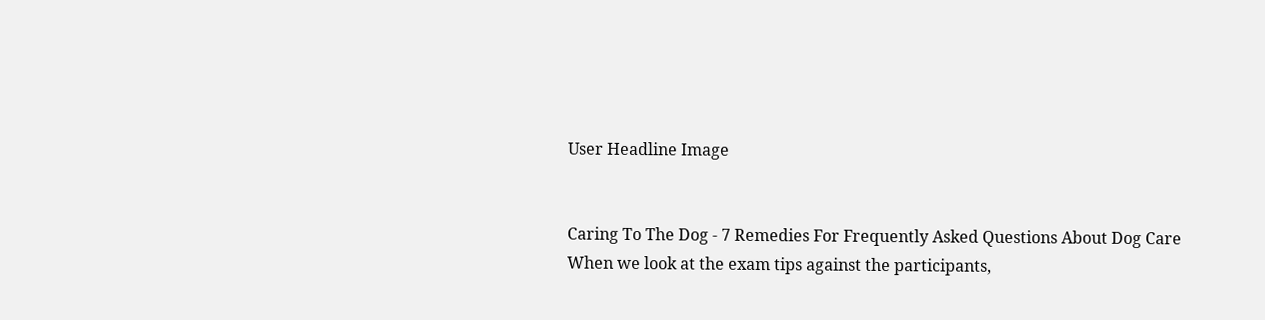User Headline Image


Caring To The Dog - 7 Remedies For Frequently Asked Questions About Dog Care
When we look at the exam tips against the participants,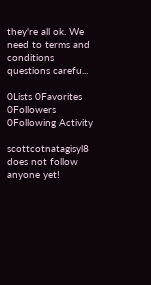they're all ok. We need to terms and conditions questions carefu...

0Lists 0Favorites 0Followers 0Following Activity

scottcotnatagisyl8 does not follow anyone yet!